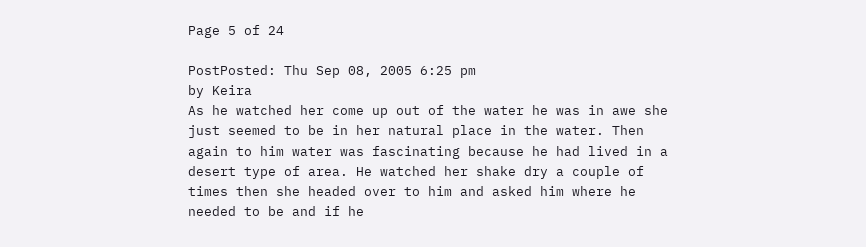Page 5 of 24

PostPosted: Thu Sep 08, 2005 6:25 pm
by Keira
As he watched her come up out of the water he was in awe she just seemed to be in her natural place in the water. Then again to him water was fascinating because he had lived in a desert type of area. He watched her shake dry a couple of times then she headed over to him and asked him where he needed to be and if he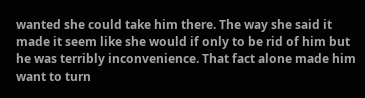wanted she could take him there. The way she said it made it seem like she would if only to be rid of him but he was terribly inconvenience. That fact alone made him want to turn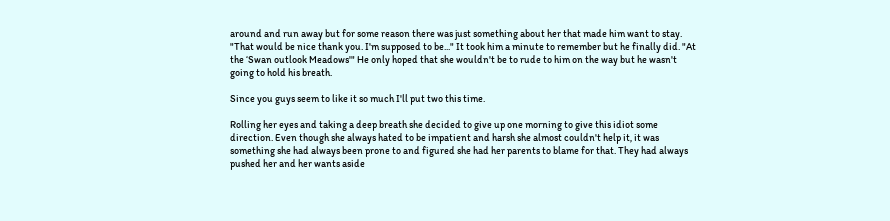around and run away but for some reason there was just something about her that made him want to stay. "That would be nice thank you. I'm supposed to be..." It took him a minute to remember but he finally did. "At the ‘Swan outlook Meadows'" He only hoped that she wouldn't be to rude to him on the way but he wasn't going to hold his breath.

Since you guys seem to like it so much I'll put two this time.

Rolling her eyes and taking a deep breath she decided to give up one morning to give this idiot some direction. Even though she always hated to be impatient and harsh she almost couldn't help it, it was something she had always been prone to and figured she had her parents to blame for that. They had always pushed her and her wants aside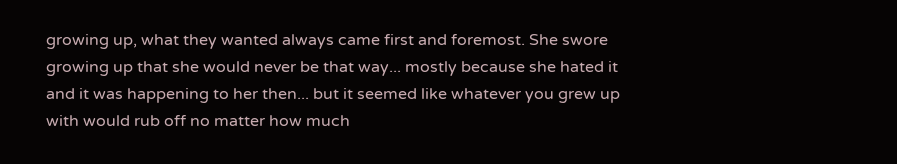growing up, what they wanted always came first and foremost. She swore growing up that she would never be that way... mostly because she hated it and it was happening to her then... but it seemed like whatever you grew up with would rub off no matter how much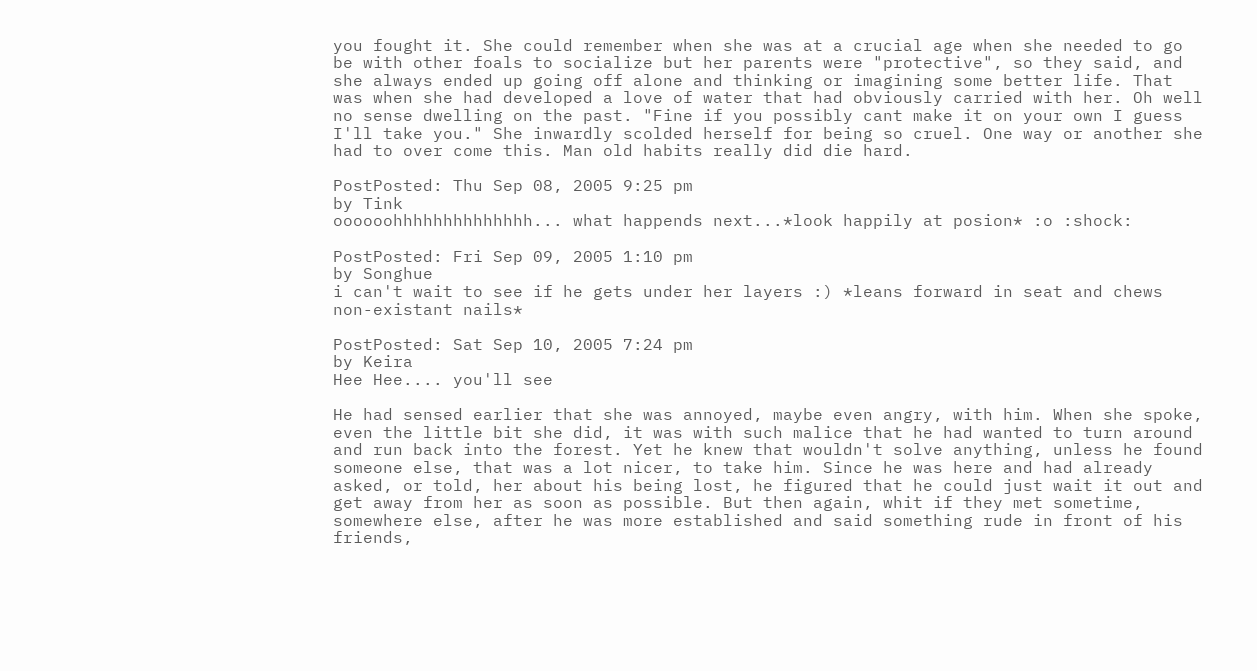you fought it. She could remember when she was at a crucial age when she needed to go be with other foals to socialize but her parents were "protective", so they said, and she always ended up going off alone and thinking or imagining some better life. That was when she had developed a love of water that had obviously carried with her. Oh well no sense dwelling on the past. "Fine if you possibly cant make it on your own I guess I'll take you." She inwardly scolded herself for being so cruel. One way or another she had to over come this. Man old habits really did die hard.

PostPosted: Thu Sep 08, 2005 9:25 pm
by Tink
oooooohhhhhhhhhhhhhh... what happends next...*look happily at posion* :o :shock:

PostPosted: Fri Sep 09, 2005 1:10 pm
by Songhue
i can't wait to see if he gets under her layers :) *leans forward in seat and chews non-existant nails*

PostPosted: Sat Sep 10, 2005 7:24 pm
by Keira
Hee Hee.... you'll see

He had sensed earlier that she was annoyed, maybe even angry, with him. When she spoke, even the little bit she did, it was with such malice that he had wanted to turn around and run back into the forest. Yet he knew that wouldn't solve anything, unless he found someone else, that was a lot nicer, to take him. Since he was here and had already asked, or told, her about his being lost, he figured that he could just wait it out and get away from her as soon as possible. But then again, whit if they met sometime, somewhere else, after he was more established and said something rude in front of his friends,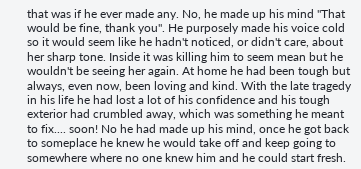that was if he ever made any. No, he made up his mind "That would be fine, thank you". He purposely made his voice cold so it would seem like he hadn't noticed, or didn't care, about her sharp tone. Inside it was killing him to seem mean but he wouldn't be seeing her again. At home he had been tough but always, even now, been loving and kind. With the late tragedy in his life he had lost a lot of his confidence and his tough exterior had crumbled away, which was something he meant to fix.... soon! No he had made up his mind, once he got back to someplace he knew he would take off and keep going to somewhere where no one knew him and he could start fresh.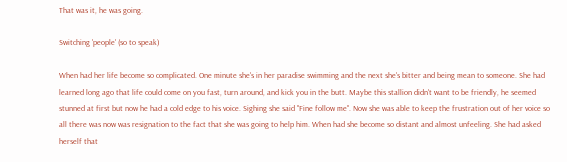That was it, he was going.

Switching 'people' (so to speak)

When had her life become so complicated. One minute she's in her paradise swimming and the next she's bitter and being mean to someone. She had learned long ago that life could come on you fast, turn around, and kick you in the butt. Maybe this stallion didn't want to be friendly, he seemed stunned at first but now he had a cold edge to his voice. Sighing she said "Fine follow me". Now she was able to keep the frustration out of her voice so all there was now was resignation to the fact that she was going to help him. When had she become so distant and almost unfeeling. She had asked herself that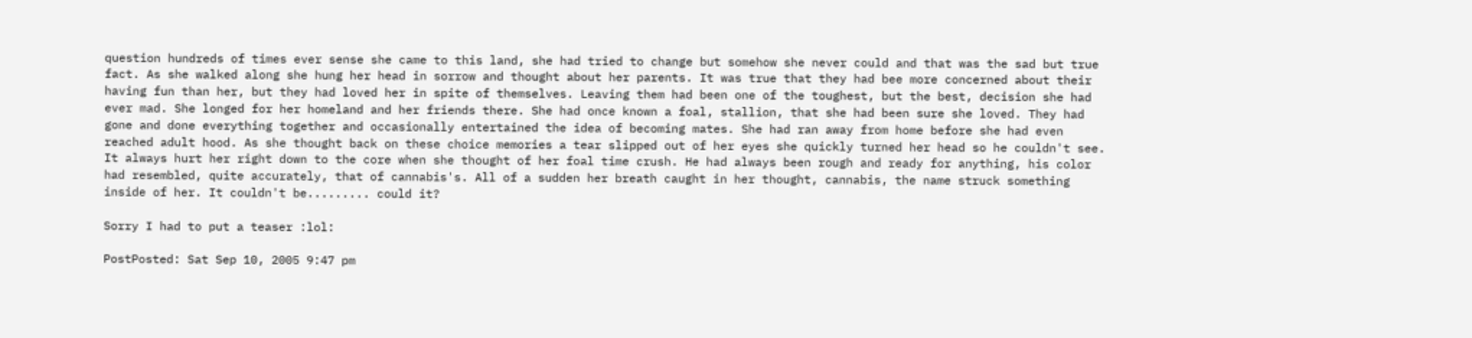question hundreds of times ever sense she came to this land, she had tried to change but somehow she never could and that was the sad but true fact. As she walked along she hung her head in sorrow and thought about her parents. It was true that they had bee more concerned about their having fun than her, but they had loved her in spite of themselves. Leaving them had been one of the toughest, but the best, decision she had ever mad. She longed for her homeland and her friends there. She had once known a foal, stallion, that she had been sure she loved. They had gone and done everything together and occasionally entertained the idea of becoming mates. She had ran away from home before she had even reached adult hood. As she thought back on these choice memories a tear slipped out of her eyes she quickly turned her head so he couldn't see. It always hurt her right down to the core when she thought of her foal time crush. He had always been rough and ready for anything, his color had resembled, quite accurately, that of cannabis's. All of a sudden her breath caught in her thought, cannabis, the name struck something inside of her. It couldn't be......... could it?

Sorry I had to put a teaser :lol:

PostPosted: Sat Sep 10, 2005 9:47 pm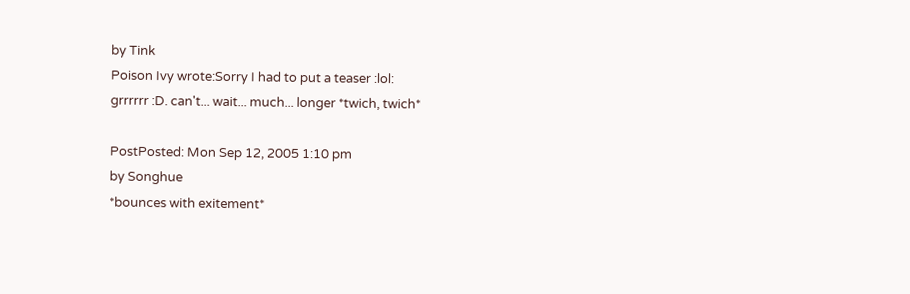by Tink
Poison Ivy wrote:Sorry I had to put a teaser :lol:
grrrrrr :D. can't... wait... much... longer *twich, twich*

PostPosted: Mon Sep 12, 2005 1:10 pm
by Songhue
*bounces with exitement*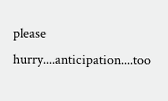please hurry....anticipation....too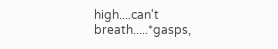high....can't breath.....*gasps,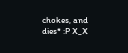chokes, and dies* :P X_X